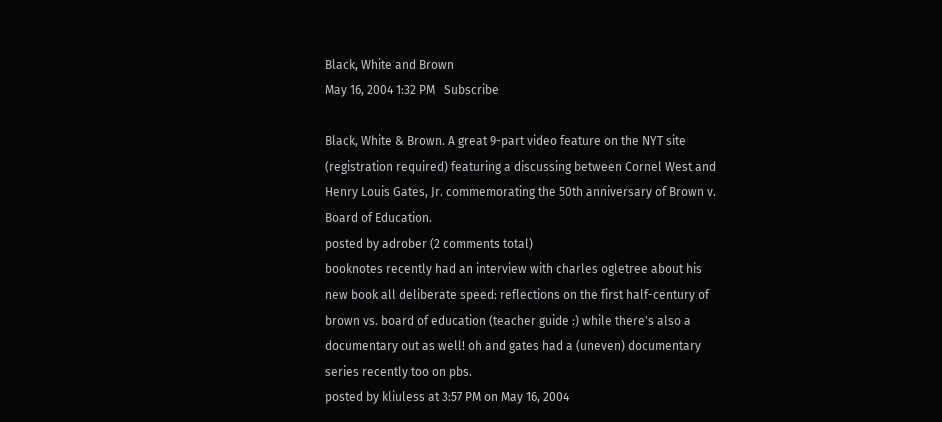Black, White and Brown
May 16, 2004 1:32 PM   Subscribe

Black, White & Brown. A great 9-part video feature on the NYT site (registration required) featuring a discussing between Cornel West and Henry Louis Gates, Jr. commemorating the 50th anniversary of Brown v. Board of Education.
posted by adrober (2 comments total)
booknotes recently had an interview with charles ogletree about his new book all deliberate speed: reflections on the first half-century of brown vs. board of education (teacher guide :) while there's also a documentary out as well! oh and gates had a (uneven) documentary series recently too on pbs.
posted by kliuless at 3:57 PM on May 16, 2004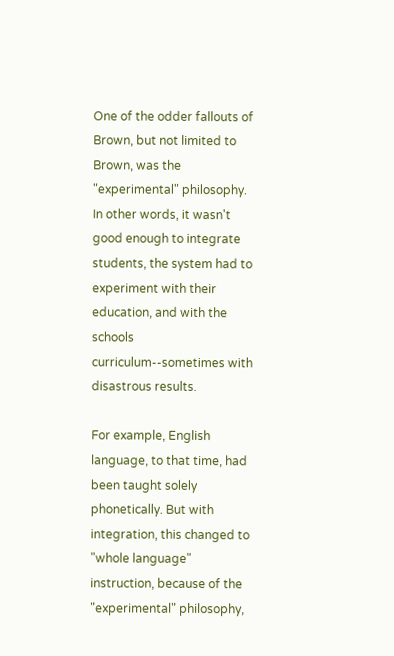One of the odder fallouts of Brown, but not limited to Brown, was the "experimental" philosophy. In other words, it wasn't good enough to integrate students, the system had to experiment with their education, and with the schools curriculum--sometimes with disastrous results.

For example, English language, to that time, had been taught solely phonetically. But with integration, this changed to "whole language" instruction, because of the "experimental" philosophy,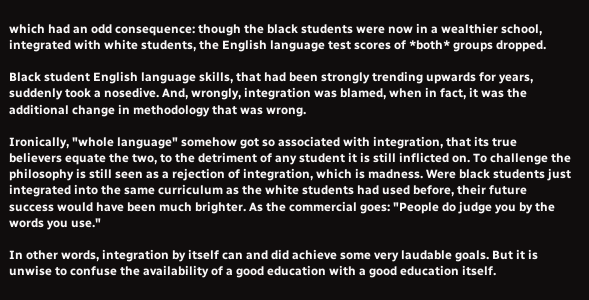which had an odd consequence: though the black students were now in a wealthier school, integrated with white students, the English language test scores of *both* groups dropped.

Black student English language skills, that had been strongly trending upwards for years, suddenly took a nosedive. And, wrongly, integration was blamed, when in fact, it was the additional change in methodology that was wrong.

Ironically, "whole language" somehow got so associated with integration, that its true believers equate the two, to the detriment of any student it is still inflicted on. To challenge the philosophy is still seen as a rejection of integration, which is madness. Were black students just integrated into the same curriculum as the white students had used before, their future success would have been much brighter. As the commercial goes: "People do judge you by the words you use."

In other words, integration by itself can and did achieve some very laudable goals. But it is unwise to confuse the availability of a good education with a good education itself.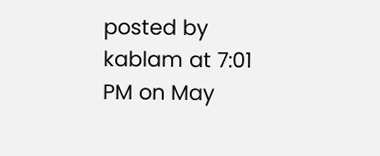posted by kablam at 7:01 PM on May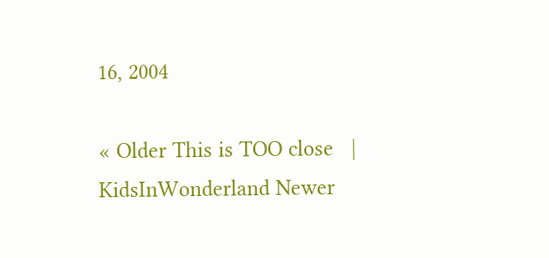16, 2004

« Older This is TOO close   |   KidsInWonderland Newer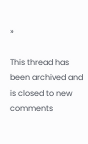»

This thread has been archived and is closed to new comments